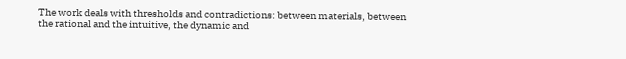The work deals with thresholds and contradictions: between materials, between the rational and the intuitive, the dynamic and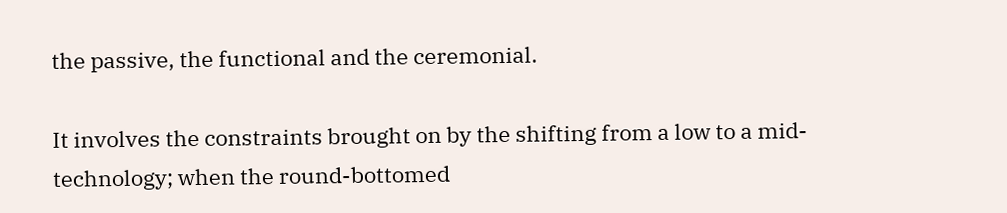the passive, the functional and the ceremonial.

It involves the constraints brought on by the shifting from a low to a mid-technology; when the round-bottomed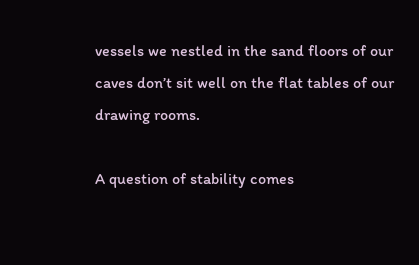vessels we nestled in the sand floors of our caves don’t sit well on the flat tables of our drawing rooms.

A question of stability comes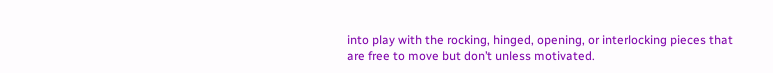into play with the rocking, hinged, opening, or interlocking pieces that are free to move but don’t unless motivated.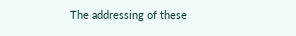The addressing of these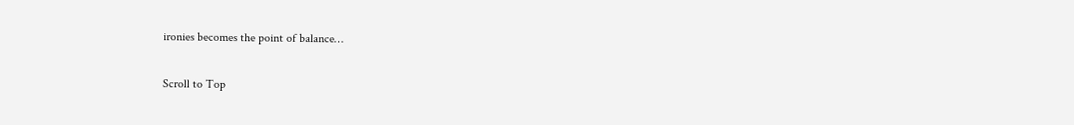ironies becomes the point of balance…

Scroll to Top